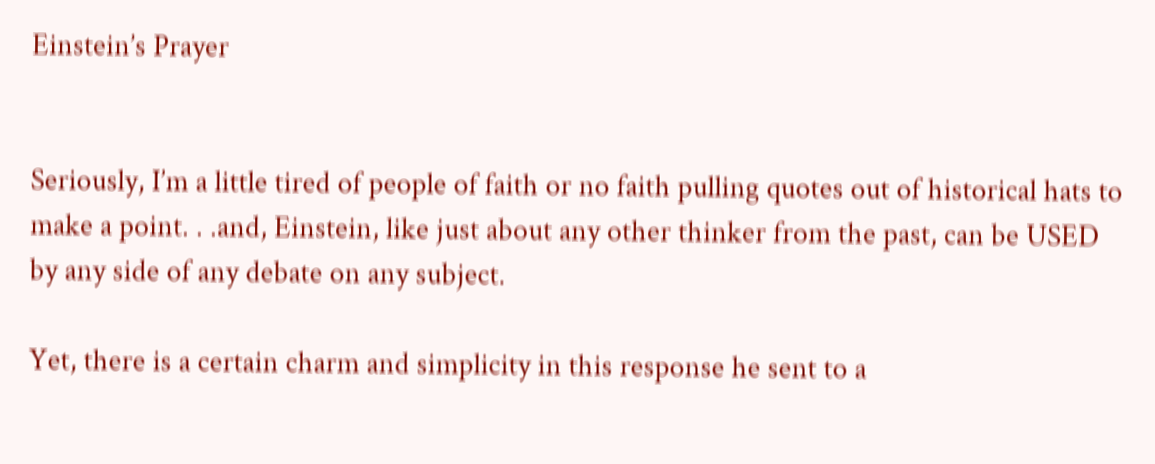Einstein’s Prayer


Seriously, I’m a little tired of people of faith or no faith pulling quotes out of historical hats to make a point. . .and, Einstein, like just about any other thinker from the past, can be USED by any side of any debate on any subject.

Yet, there is a certain charm and simplicity in this response he sent to a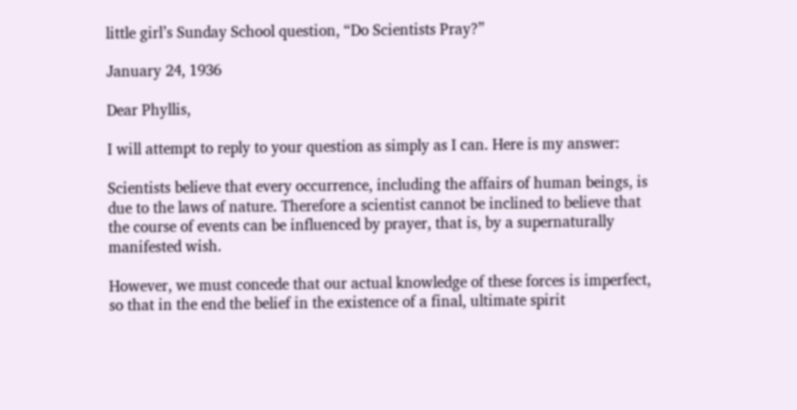little girl’s Sunday School question, “Do Scientists Pray?”

January 24, 1936

Dear Phyllis,

I will attempt to reply to your question as simply as I can. Here is my answer:

Scientists believe that every occurrence, including the affairs of human beings, is due to the laws of nature. Therefore a scientist cannot be inclined to believe that the course of events can be influenced by prayer, that is, by a supernaturally manifested wish.

However, we must concede that our actual knowledge of these forces is imperfect, so that in the end the belief in the existence of a final, ultimate spirit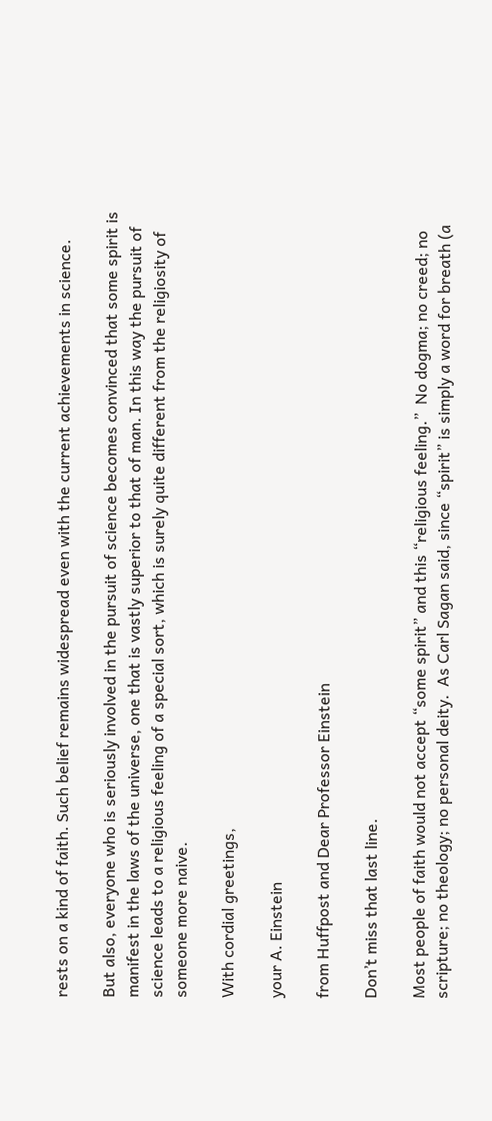rests on a kind of faith. Such belief remains widespread even with the current achievements in science.

But also, everyone who is seriously involved in the pursuit of science becomes convinced that some spirit is manifest in the laws of the universe, one that is vastly superior to that of man. In this way the pursuit of science leads to a religious feeling of a special sort, which is surely quite different from the religiosity of someone more naive.

With cordial greetings,

your A. Einstein

from Huffpost and Dear Professor Einstein

Don’t miss that last line.

Most people of faith would not accept “some spirit” and this “religious feeling.”  No dogma; no creed; no scripture; no theology; no personal deity.  As Carl Sagan said, since “spirit” is simply a word for breath (a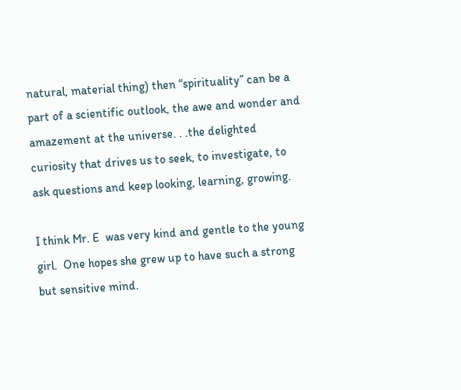natural, material thing) then “spirituality” can be a part of a scientific outlook, the awe and wonder and amazement at the universe. . .the delighted curiosity that drives us to seek, to investigate, to ask questions and keep looking, learning, growing.

I think Mr. E  was very kind and gentle to the young girl.  One hopes she grew up to have such a strong but sensitive mind.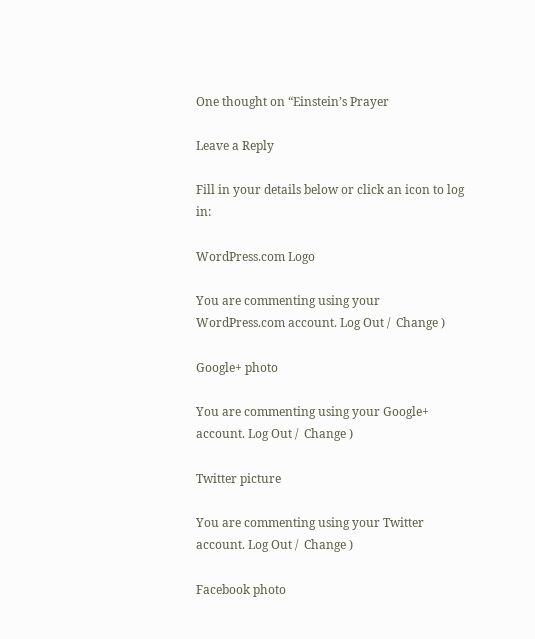One thought on “Einstein’s Prayer

Leave a Reply

Fill in your details below or click an icon to log in:

WordPress.com Logo

You are commenting using your WordPress.com account. Log Out /  Change )

Google+ photo

You are commenting using your Google+ account. Log Out /  Change )

Twitter picture

You are commenting using your Twitter account. Log Out /  Change )

Facebook photo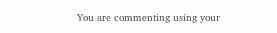You are commenting using your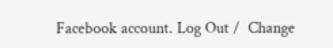Facebook account. Log Out /  Change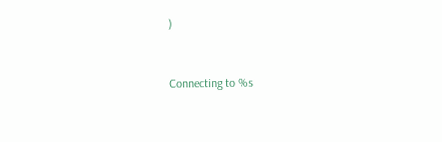)


Connecting to %s